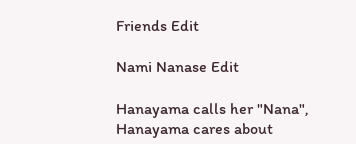Friends Edit

Nami Nanase Edit

Hanayama calls her "Nana", Hanayama cares about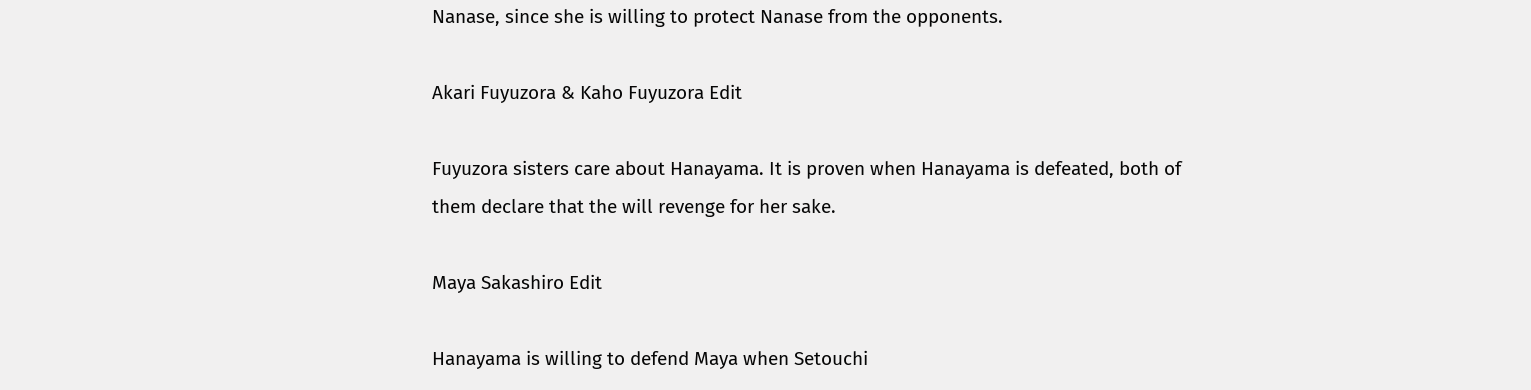Nanase, since she is willing to protect Nanase from the opponents.

Akari Fuyuzora & Kaho Fuyuzora Edit

Fuyuzora sisters care about Hanayama. It is proven when Hanayama is defeated, both of them declare that the will revenge for her sake.

Maya Sakashiro Edit

Hanayama is willing to defend Maya when Setouchi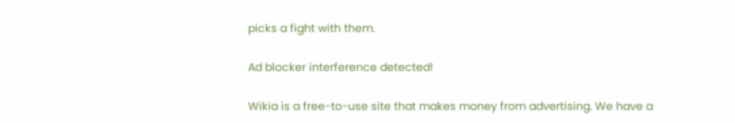picks a fight with them.

Ad blocker interference detected!

Wikia is a free-to-use site that makes money from advertising. We have a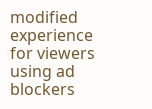modified experience for viewers using ad blockers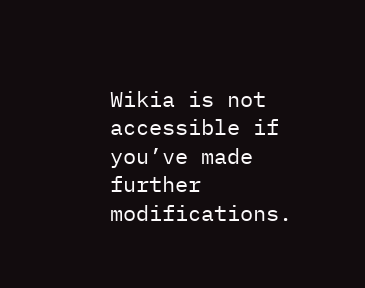Wikia is not accessible if you’ve made further modifications.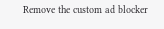Remove the custom ad blocker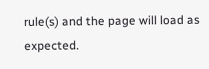rule(s) and the page will load as expected.